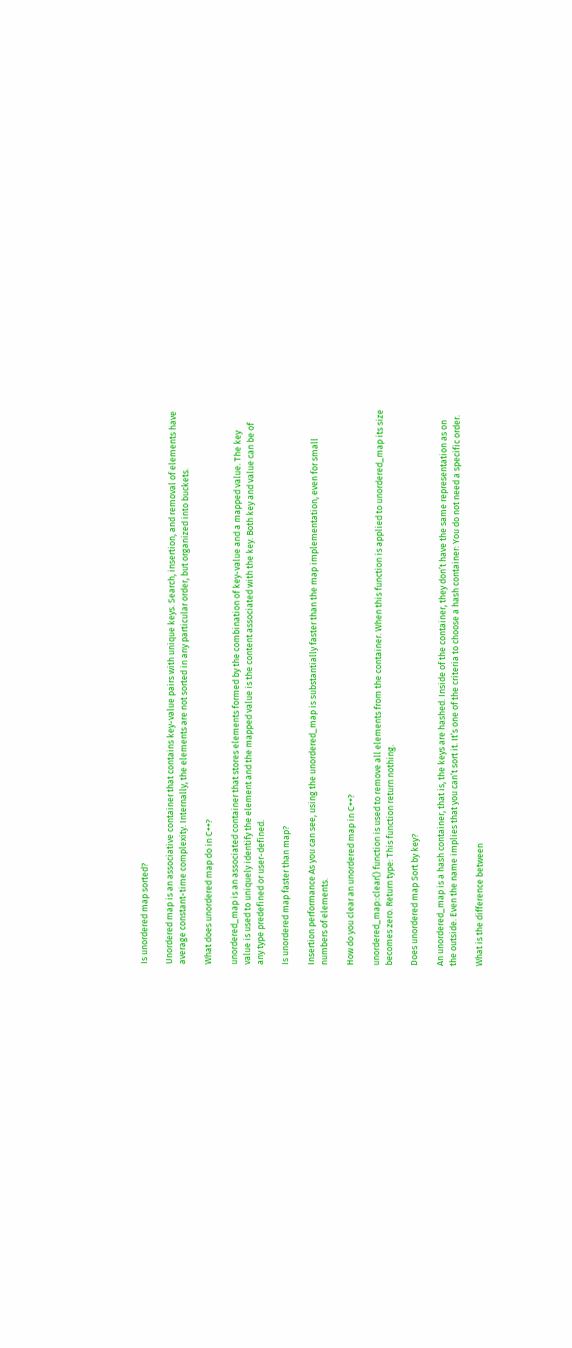Is unordered map sorted?

Unordered map is an associative container that contains key-value pairs with unique keys. Search, insertion, and removal of elements have average constant-time complexity. Internally, the elements are not sorted in any particular order, but organized into buckets.

What does unordered map do in C++?

unordered_map is an associated container that stores elements formed by the combination of key-value and a mapped value. The key value is used to uniquely identify the element and the mapped value is the content associated with the key. Both key and value can be of any type predefined or user-defined.

Is unordered map faster than map?

Insertion performance As you can see, using the unordered_map is substantially faster than the map implementation, even for small numbers of elements.

How do you clear an unordered map in C++?

unordered_map::clear() function is used to remove all elements from the container. When this function is applied to unordered_map its size becomes zero. Return type: This function return nothing.

Does unordered map Sort by key?

An unordered_map is a hash container, that is, the keys are hashed. Inside of the container, they don’t have the same representation as on the outside. Even the name implies that you can’t sort it. It’s one of the criteria to choose a hash container: You do not need a specific order.

What is the difference between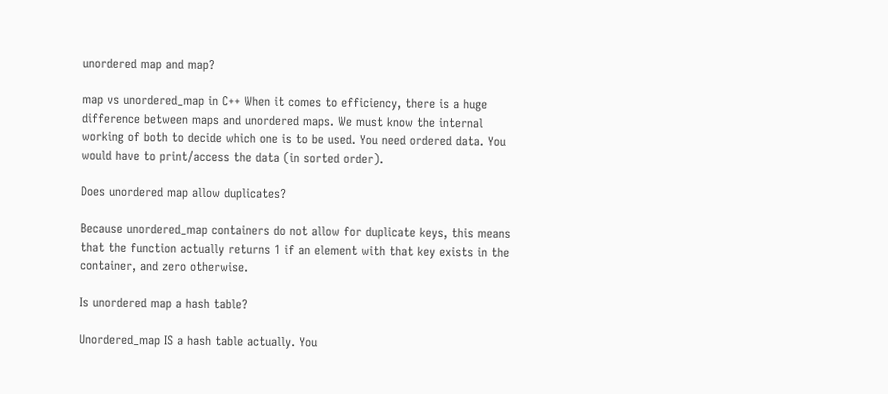unordered map and map?

map vs unordered_map in C++ When it comes to efficiency, there is a huge difference between maps and unordered maps. We must know the internal working of both to decide which one is to be used. You need ordered data. You would have to print/access the data (in sorted order).

Does unordered map allow duplicates?

Because unordered_map containers do not allow for duplicate keys, this means that the function actually returns 1 if an element with that key exists in the container, and zero otherwise.

Is unordered map a hash table?

Unordered_map IS a hash table actually. You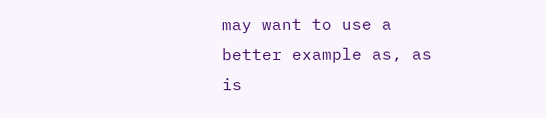may want to use a better example as, as is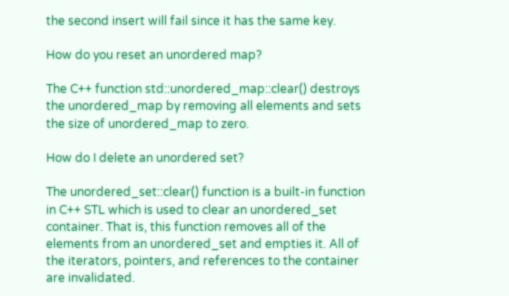the second insert will fail since it has the same key.

How do you reset an unordered map?

The C++ function std::unordered_map::clear() destroys the unordered_map by removing all elements and sets the size of unordered_map to zero.

How do I delete an unordered set?

The unordered_set::clear() function is a built-in function in C++ STL which is used to clear an unordered_set container. That is, this function removes all of the elements from an unordered_set and empties it. All of the iterators, pointers, and references to the container are invalidated.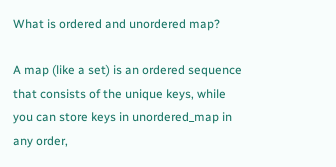What is ordered and unordered map?

A map (like a set) is an ordered sequence that consists of the unique keys, while you can store keys in unordered_map in any order,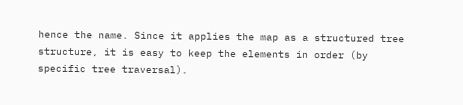hence the name. Since it applies the map as a structured tree structure, it is easy to keep the elements in order (by specific tree traversal).